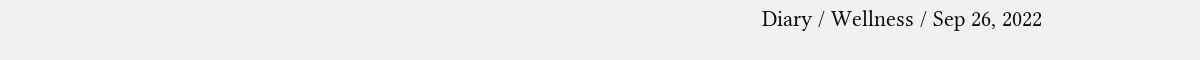Diary / Wellness / Sep 26, 2022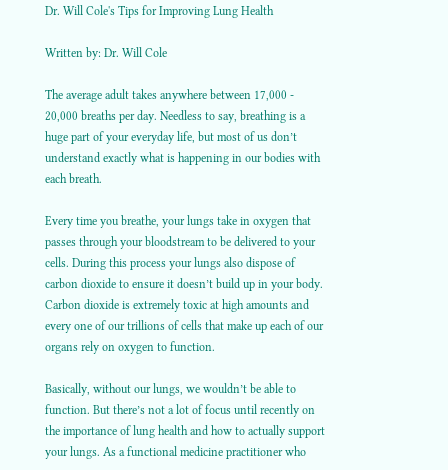Dr. Will Cole's Tips for Improving Lung Health

Written by: Dr. Will Cole

The average adult takes anywhere between 17,000 - 20,000 breaths per day. Needless to say, breathing is a huge part of your everyday life, but most of us don’t understand exactly what is happening in our bodies with each breath.

Every time you breathe, your lungs take in oxygen that passes through your bloodstream to be delivered to your cells. During this process your lungs also dispose of carbon dioxide to ensure it doesn’t build up in your body. Carbon dioxide is extremely toxic at high amounts and every one of our trillions of cells that make up each of our organs rely on oxygen to function.

Basically, without our lungs, we wouldn’t be able to function. But there’s not a lot of focus until recently on the importance of lung health and how to actually support your lungs. As a functional medicine practitioner who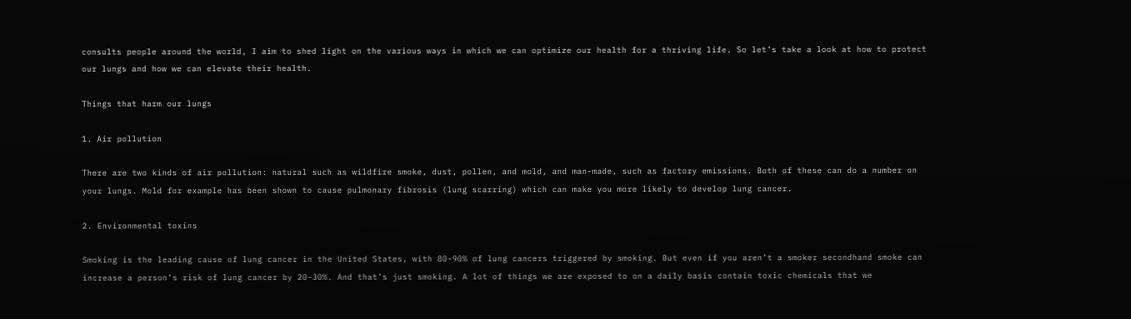consults people around the world, I aim to shed light on the various ways in which we can optimize our health for a thriving life. So let’s take a look at how to protect our lungs and how we can elevate their health.

Things that harm our lungs

1. Air pollution

There are two kinds of air pollution: natural such as wildfire smoke, dust, pollen, and mold, and man-made, such as factory emissions. Both of these can do a number on your lungs. Mold for example has been shown to cause pulmonary fibrosis (lung scarring) which can make you more likely to develop lung cancer.

2. Environmental toxins

Smoking is the leading cause of lung cancer in the United States, with 80-90% of lung cancers triggered by smoking. But even if you aren’t a smoker secondhand smoke can increase a person’s risk of lung cancer by 20-30%. And that’s just smoking. A lot of things we are exposed to on a daily basis contain toxic chemicals that we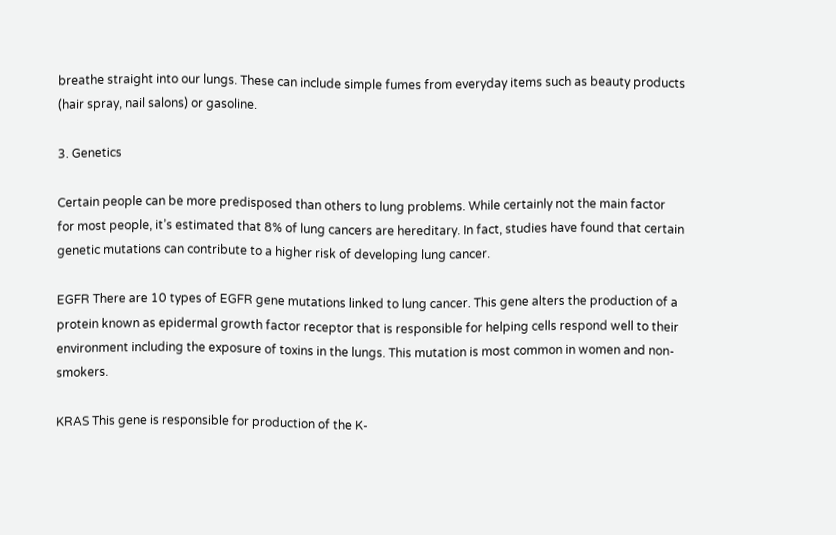breathe straight into our lungs. These can include simple fumes from everyday items such as beauty products (hair spray, nail salons) or gasoline.

3. Genetics

Certain people can be more predisposed than others to lung problems. While certainly not the main factor for most people, it’s estimated that 8% of lung cancers are hereditary. In fact, studies have found that certain genetic mutations can contribute to a higher risk of developing lung cancer.

EGFR There are 10 types of EGFR gene mutations linked to lung cancer. This gene alters the production of a protein known as epidermal growth factor receptor that is responsible for helping cells respond well to their environment including the exposure of toxins in the lungs. This mutation is most common in women and non-smokers.

KRAS This gene is responsible for production of the K-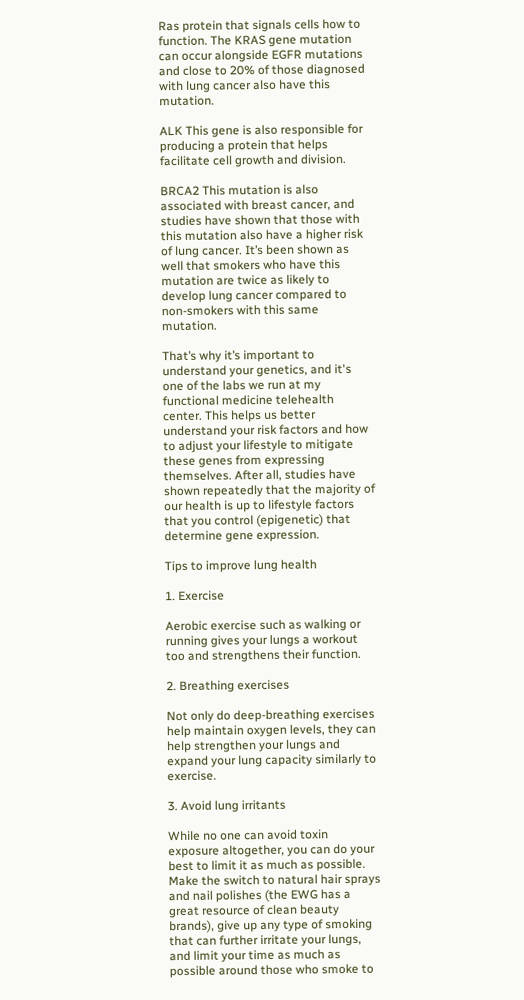Ras protein that signals cells how to function. The KRAS gene mutation can occur alongside EGFR mutations and close to 20% of those diagnosed with lung cancer also have this mutation.

ALK This gene is also responsible for producing a protein that helps facilitate cell growth and division.

BRCA2 This mutation is also associated with breast cancer, and studies have shown that those with this mutation also have a higher risk of lung cancer. It’s been shown as well that smokers who have this mutation are twice as likely to develop lung cancer compared to non-smokers with this same mutation.

That’s why it’s important to understand your genetics, and it's one of the labs we run at my functional medicine telehealth center. This helps us better understand your risk factors and how to adjust your lifestyle to mitigate these genes from expressing themselves. After all, studies have shown repeatedly that the majority of our health is up to lifestyle factors that you control (epigenetic) that determine gene expression.

Tips to improve lung health

1. Exercise

Aerobic exercise such as walking or running gives your lungs a workout too and strengthens their function.

2. Breathing exercises

Not only do deep-breathing exercises help maintain oxygen levels, they can help strengthen your lungs and expand your lung capacity similarly to exercise.

3. Avoid lung irritants

While no one can avoid toxin exposure altogether, you can do your best to limit it as much as possible. Make the switch to natural hair sprays and nail polishes (the EWG has a great resource of clean beauty brands), give up any type of smoking that can further irritate your lungs, and limit your time as much as possible around those who smoke to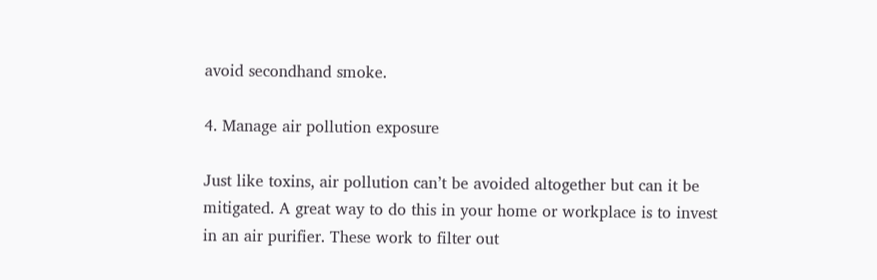avoid secondhand smoke.

4. Manage air pollution exposure

Just like toxins, air pollution can’t be avoided altogether but can it be mitigated. A great way to do this in your home or workplace is to invest in an air purifier. These work to filter out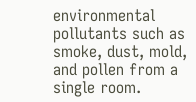environmental pollutants such as smoke, dust, mold, and pollen from a single room.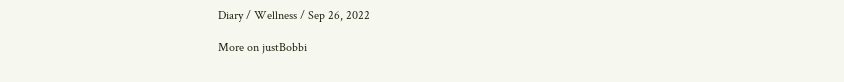Diary / Wellness / Sep 26, 2022

More on justBobbi